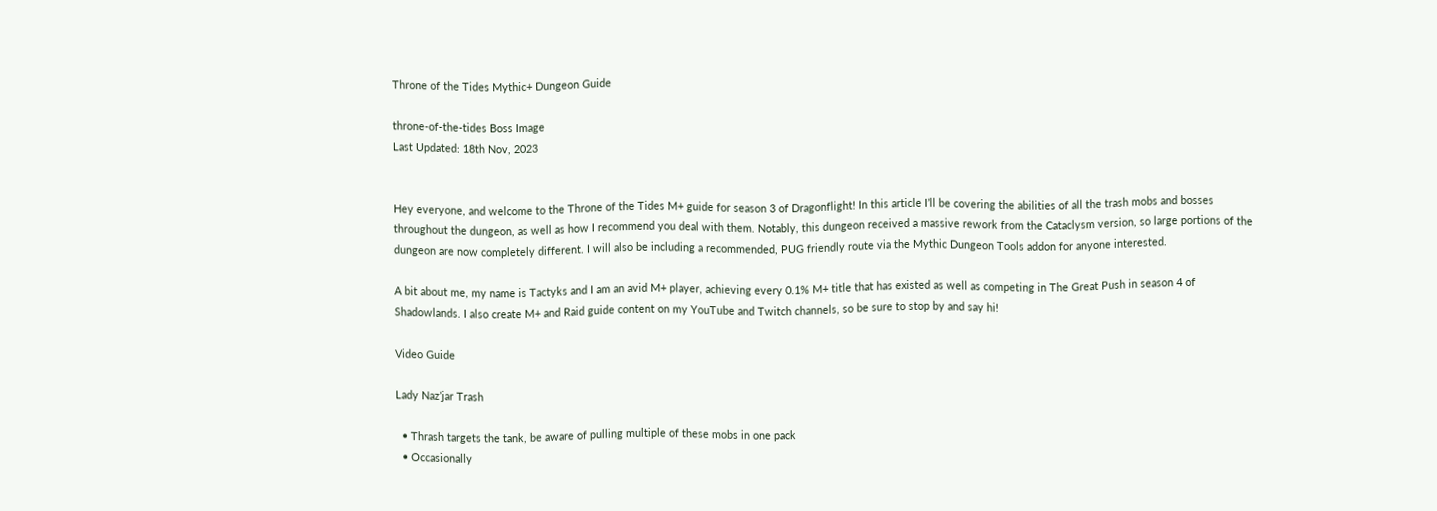Throne of the Tides Mythic+ Dungeon Guide

throne-of-the-tides Boss Image
Last Updated: 18th Nov, 2023


Hey everyone, and welcome to the Throne of the Tides M+ guide for season 3 of Dragonflight! In this article I’ll be covering the abilities of all the trash mobs and bosses throughout the dungeon, as well as how I recommend you deal with them. Notably, this dungeon received a massive rework from the Cataclysm version, so large portions of the dungeon are now completely different. I will also be including a recommended, PUG friendly route via the Mythic Dungeon Tools addon for anyone interested.

A bit about me, my name is Tactyks and I am an avid M+ player, achieving every 0.1% M+ title that has existed as well as competing in The Great Push in season 4 of Shadowlands. I also create M+ and Raid guide content on my YouTube and Twitch channels, so be sure to stop by and say hi!

Video Guide

Lady Naz’jar Trash

  • Thrash targets the tank, be aware of pulling multiple of these mobs in one pack
  • Occasionally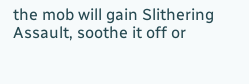the mob will gain Slithering Assault, soothe it off or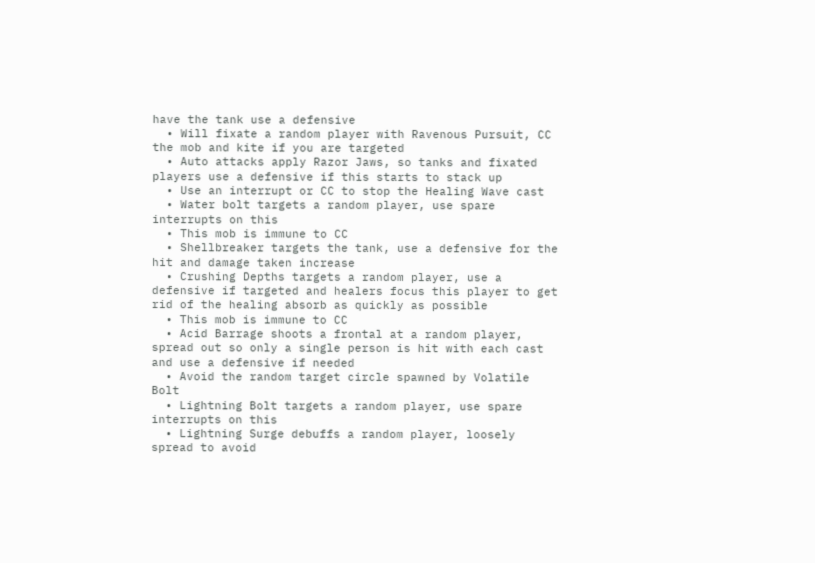have the tank use a defensive
  • Will fixate a random player with Ravenous Pursuit, CC the mob and kite if you are targeted
  • Auto attacks apply Razor Jaws, so tanks and fixated players use a defensive if this starts to stack up
  • Use an interrupt or CC to stop the Healing Wave cast
  • Water bolt targets a random player, use spare interrupts on this
  • This mob is immune to CC
  • Shellbreaker targets the tank, use a defensive for the hit and damage taken increase
  • Crushing Depths targets a random player, use a defensive if targeted and healers focus this player to get rid of the healing absorb as quickly as possible
  • This mob is immune to CC
  • Acid Barrage shoots a frontal at a random player, spread out so only a single person is hit with each cast and use a defensive if needed
  • Avoid the random target circle spawned by Volatile Bolt
  • Lightning Bolt targets a random player, use spare interrupts on this
  • Lightning Surge debuffs a random player, loosely spread to avoid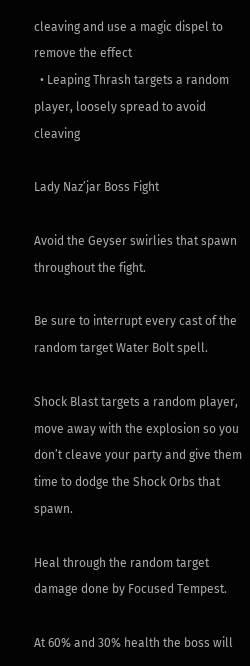cleaving and use a magic dispel to remove the effect
  • Leaping Thrash targets a random player, loosely spread to avoid cleaving

Lady Naz’jar Boss Fight

Avoid the Geyser swirlies that spawn throughout the fight.

Be sure to interrupt every cast of the random target Water Bolt spell.

Shock Blast targets a random player, move away with the explosion so you don’t cleave your party and give them time to dodge the Shock Orbs that spawn.

Heal through the random target damage done by Focused Tempest.

At 60% and 30% health the boss will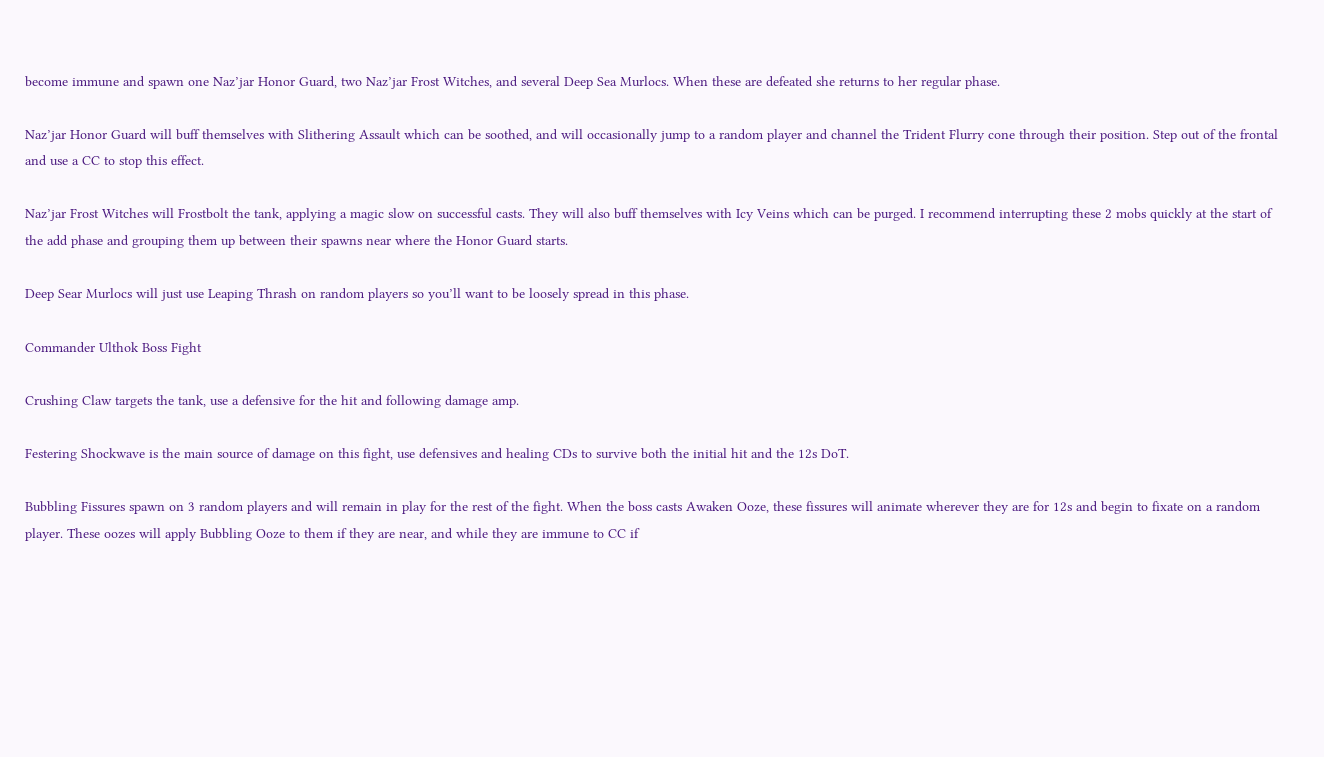become immune and spawn one Naz’jar Honor Guard, two Naz’jar Frost Witches, and several Deep Sea Murlocs. When these are defeated she returns to her regular phase.

Naz’jar Honor Guard will buff themselves with Slithering Assault which can be soothed, and will occasionally jump to a random player and channel the Trident Flurry cone through their position. Step out of the frontal and use a CC to stop this effect.

Naz’jar Frost Witches will Frostbolt the tank, applying a magic slow on successful casts. They will also buff themselves with Icy Veins which can be purged. I recommend interrupting these 2 mobs quickly at the start of the add phase and grouping them up between their spawns near where the Honor Guard starts.

Deep Sear Murlocs will just use Leaping Thrash on random players so you’ll want to be loosely spread in this phase.

Commander Ulthok Boss Fight

Crushing Claw targets the tank, use a defensive for the hit and following damage amp.

Festering Shockwave is the main source of damage on this fight, use defensives and healing CDs to survive both the initial hit and the 12s DoT.

Bubbling Fissures spawn on 3 random players and will remain in play for the rest of the fight. When the boss casts Awaken Ooze, these fissures will animate wherever they are for 12s and begin to fixate on a random player. These oozes will apply Bubbling Ooze to them if they are near, and while they are immune to CC if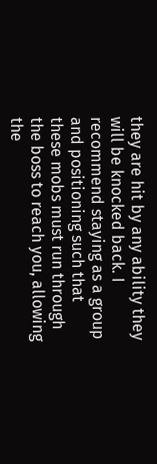they are hit by any ability they will be knocked back. I recommend staying as a group and positioning such that these mobs must run through the boss to reach you, allowing the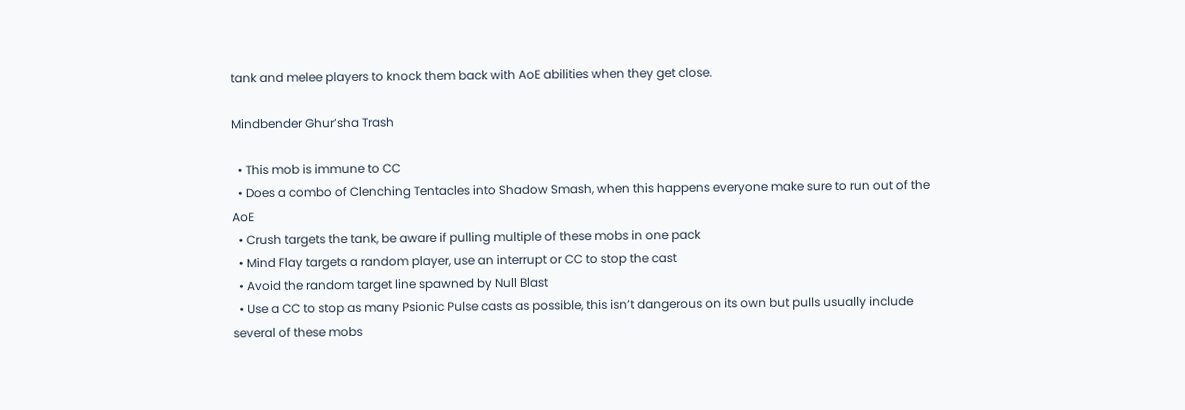tank and melee players to knock them back with AoE abilities when they get close.

Mindbender Ghur’sha Trash

  • This mob is immune to CC
  • Does a combo of Clenching Tentacles into Shadow Smash, when this happens everyone make sure to run out of the AoE
  • Crush targets the tank, be aware if pulling multiple of these mobs in one pack
  • Mind Flay targets a random player, use an interrupt or CC to stop the cast
  • Avoid the random target line spawned by Null Blast
  • Use a CC to stop as many Psionic Pulse casts as possible, this isn’t dangerous on its own but pulls usually include several of these mobs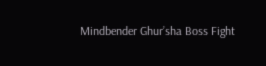Mindbender Ghur’sha Boss Fight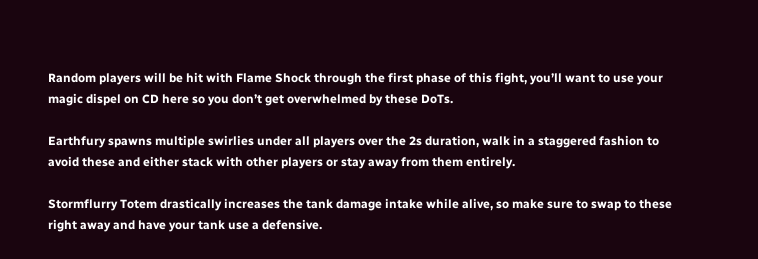Random players will be hit with Flame Shock through the first phase of this fight, you’ll want to use your magic dispel on CD here so you don’t get overwhelmed by these DoTs.

Earthfury spawns multiple swirlies under all players over the 2s duration, walk in a staggered fashion to avoid these and either stack with other players or stay away from them entirely.

Stormflurry Totem drastically increases the tank damage intake while alive, so make sure to swap to these right away and have your tank use a defensive.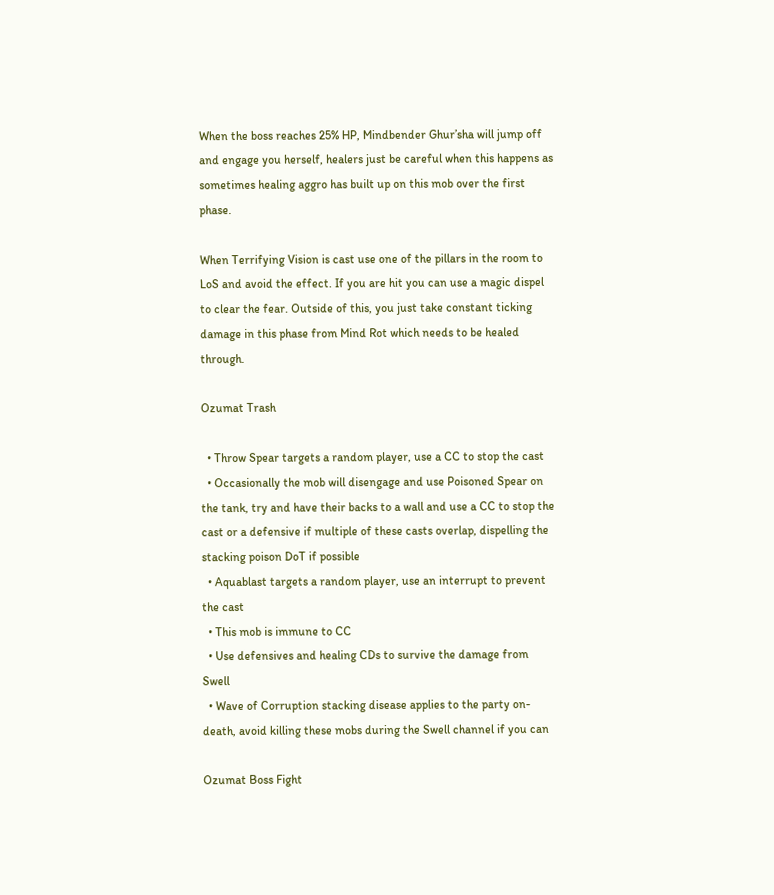When the boss reaches 25% HP, Mindbender Ghur’sha will jump off and engage you herself, healers just be careful when this happens as sometimes healing aggro has built up on this mob over the first phase.

When Terrifying Vision is cast use one of the pillars in the room to LoS and avoid the effect. If you are hit you can use a magic dispel to clear the fear. Outside of this, you just take constant ticking damage in this phase from Mind Rot which needs to be healed through.

Ozumat Trash

  • Throw Spear targets a random player, use a CC to stop the cast
  • Occasionally the mob will disengage and use Poisoned Spear on the tank, try and have their backs to a wall and use a CC to stop the cast or a defensive if multiple of these casts overlap, dispelling the stacking poison DoT if possible
  • Aquablast targets a random player, use an interrupt to prevent the cast
  • This mob is immune to CC
  • Use defensives and healing CDs to survive the damage from Swell
  • Wave of Corruption stacking disease applies to the party on-death, avoid killing these mobs during the Swell channel if you can

Ozumat Boss Fight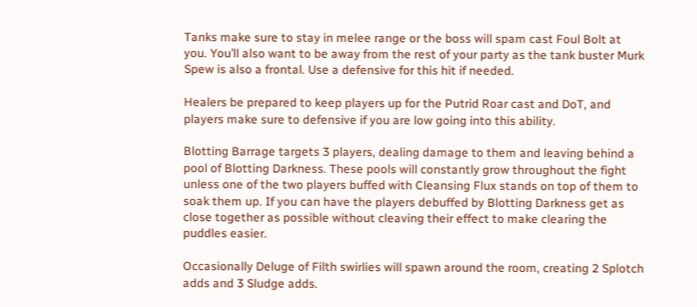Tanks make sure to stay in melee range or the boss will spam cast Foul Bolt at you. You’ll also want to be away from the rest of your party as the tank buster Murk Spew is also a frontal. Use a defensive for this hit if needed.

Healers be prepared to keep players up for the Putrid Roar cast and DoT, and players make sure to defensive if you are low going into this ability.

Blotting Barrage targets 3 players, dealing damage to them and leaving behind a pool of Blotting Darkness. These pools will constantly grow throughout the fight unless one of the two players buffed with Cleansing Flux stands on top of them to soak them up. If you can have the players debuffed by Blotting Darkness get as close together as possible without cleaving their effect to make clearing the puddles easier.

Occasionally Deluge of Filth swirlies will spawn around the room, creating 2 Splotch adds and 3 Sludge adds.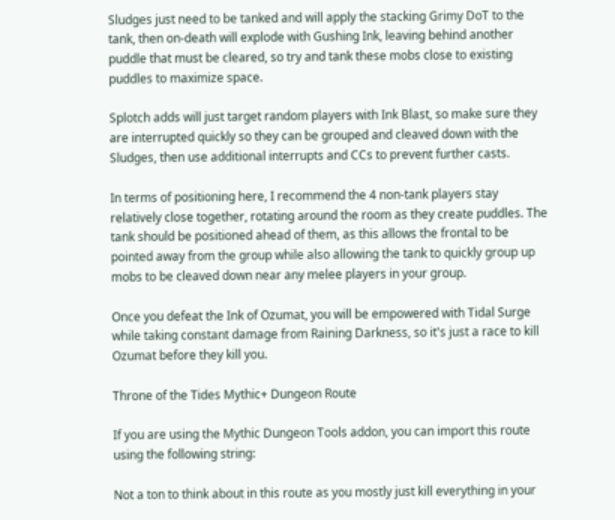Sludges just need to be tanked and will apply the stacking Grimy DoT to the tank, then on-death will explode with Gushing Ink, leaving behind another puddle that must be cleared, so try and tank these mobs close to existing puddles to maximize space.

Splotch adds will just target random players with Ink Blast, so make sure they are interrupted quickly so they can be grouped and cleaved down with the Sludges, then use additional interrupts and CCs to prevent further casts.

In terms of positioning here, I recommend the 4 non-tank players stay relatively close together, rotating around the room as they create puddles. The tank should be positioned ahead of them, as this allows the frontal to be pointed away from the group while also allowing the tank to quickly group up mobs to be cleaved down near any melee players in your group.

Once you defeat the Ink of Ozumat, you will be empowered with Tidal Surge while taking constant damage from Raining Darkness, so it's just a race to kill Ozumat before they kill you.

Throne of the Tides Mythic+ Dungeon Route

If you are using the Mythic Dungeon Tools addon, you can import this route using the following string:

Not a ton to think about in this route as you mostly just kill everything in your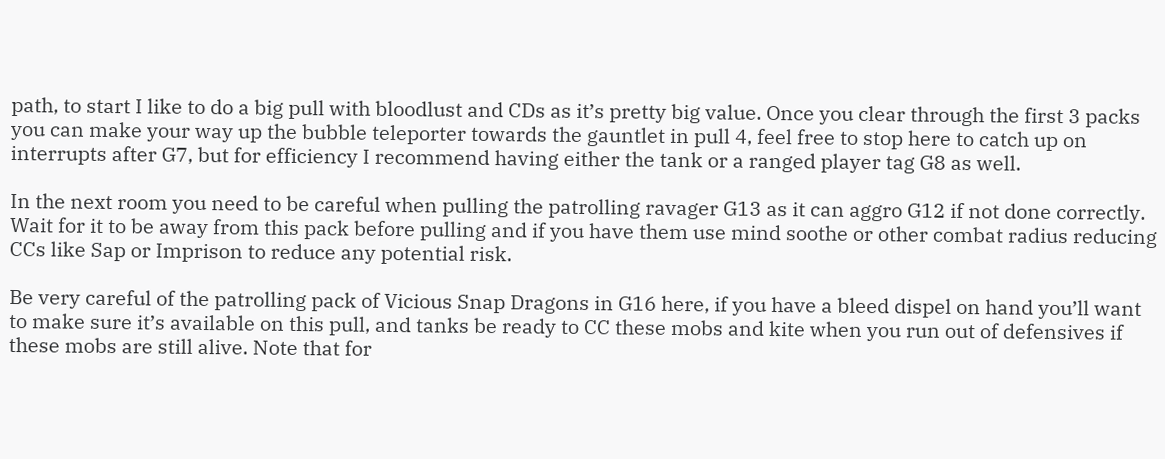path, to start I like to do a big pull with bloodlust and CDs as it’s pretty big value. Once you clear through the first 3 packs you can make your way up the bubble teleporter towards the gauntlet in pull 4, feel free to stop here to catch up on interrupts after G7, but for efficiency I recommend having either the tank or a ranged player tag G8 as well.

In the next room you need to be careful when pulling the patrolling ravager G13 as it can aggro G12 if not done correctly. Wait for it to be away from this pack before pulling and if you have them use mind soothe or other combat radius reducing CCs like Sap or Imprison to reduce any potential risk.

Be very careful of the patrolling pack of Vicious Snap Dragons in G16 here, if you have a bleed dispel on hand you’ll want to make sure it’s available on this pull, and tanks be ready to CC these mobs and kite when you run out of defensives if these mobs are still alive. Note that for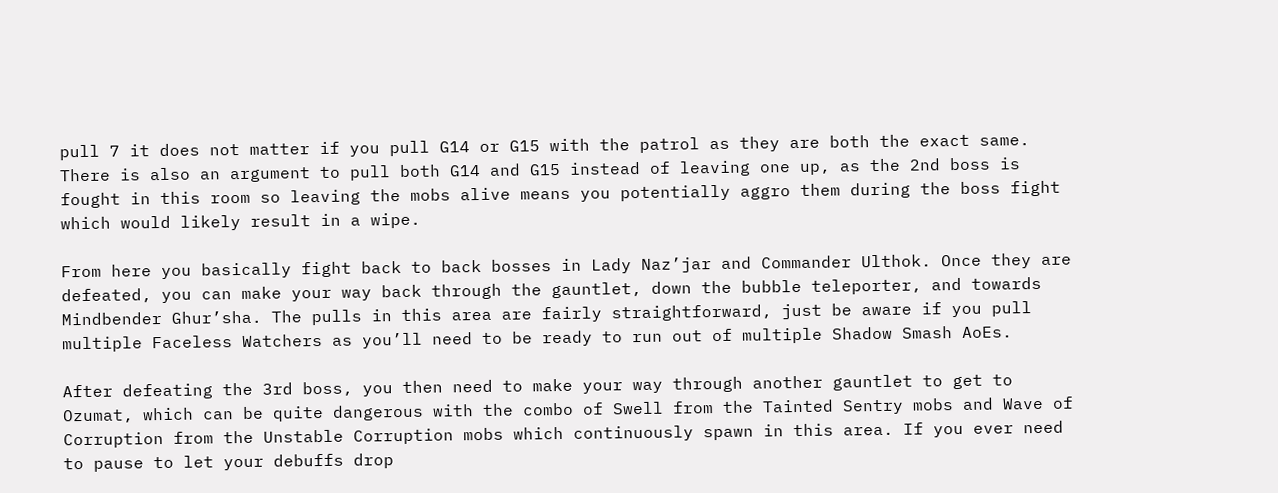pull 7 it does not matter if you pull G14 or G15 with the patrol as they are both the exact same. There is also an argument to pull both G14 and G15 instead of leaving one up, as the 2nd boss is fought in this room so leaving the mobs alive means you potentially aggro them during the boss fight which would likely result in a wipe.

From here you basically fight back to back bosses in Lady Naz’jar and Commander Ulthok. Once they are defeated, you can make your way back through the gauntlet, down the bubble teleporter, and towards Mindbender Ghur’sha. The pulls in this area are fairly straightforward, just be aware if you pull multiple Faceless Watchers as you’ll need to be ready to run out of multiple Shadow Smash AoEs.

After defeating the 3rd boss, you then need to make your way through another gauntlet to get to Ozumat, which can be quite dangerous with the combo of Swell from the Tainted Sentry mobs and Wave of Corruption from the Unstable Corruption mobs which continuously spawn in this area. If you ever need to pause to let your debuffs drop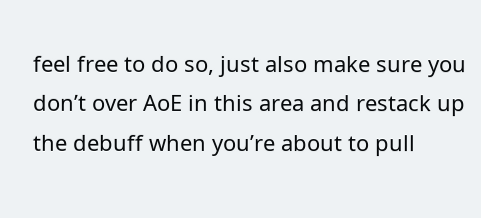feel free to do so, just also make sure you don’t over AoE in this area and restack up the debuff when you’re about to pull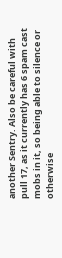another Sentry. Also be careful with pull 17, as it currently has 6 spam cast mobs in it, so being able to silence or otherwise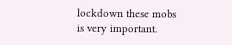lockdown these mobs is very important.